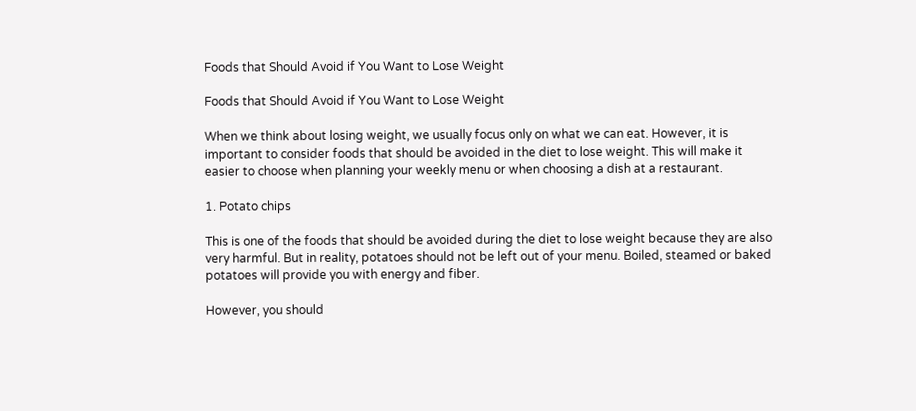Foods that Should Avoid if You Want to Lose Weight

Foods that Should Avoid if You Want to Lose Weight

When we think about losing weight, we usually focus only on what we can eat. However, it is important to consider foods that should be avoided in the diet to lose weight. This will make it easier to choose when planning your weekly menu or when choosing a dish at a restaurant.

1. Potato chips

This is one of the foods that should be avoided during the diet to lose weight because they are also very harmful. But in reality, potatoes should not be left out of your menu. Boiled, steamed or baked potatoes will provide you with energy and fiber.

However, you should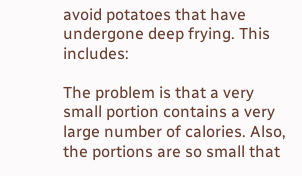avoid potatoes that have undergone deep frying. This includes:

The problem is that a very small portion contains a very large number of calories. Also, the portions are so small that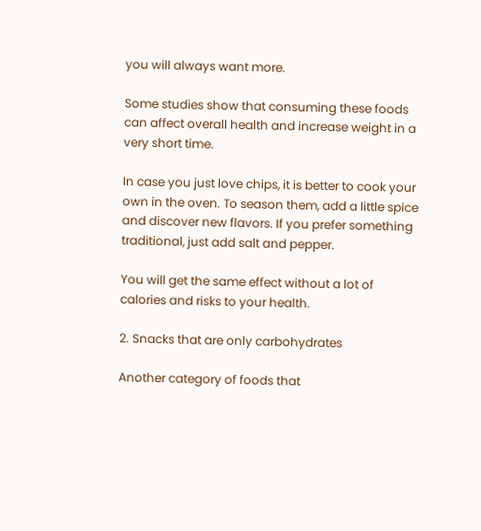you will always want more.

Some studies show that consuming these foods can affect overall health and increase weight in a very short time.

In case you just love chips, it is better to cook your own in the oven. To season them, add a little spice and discover new flavors. If you prefer something traditional, just add salt and pepper.

You will get the same effect without a lot of calories and risks to your health.

2. Snacks that are only carbohydrates

Another category of foods that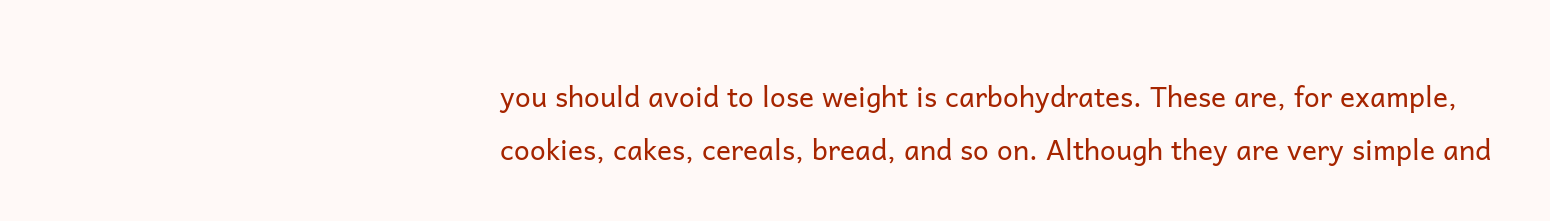you should avoid to lose weight is carbohydrates. These are, for example, cookies, cakes, cereals, bread, and so on. Although they are very simple and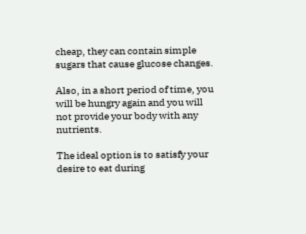cheap, they can contain simple sugars that cause glucose changes.

Also, in a short period of time, you will be hungry again and you will not provide your body with any nutrients.

The ideal option is to satisfy your desire to eat during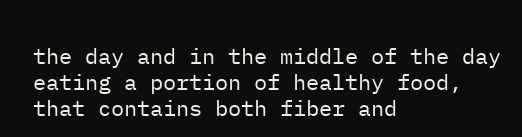the day and in the middle of the day eating a portion of healthy food, that contains both fiber and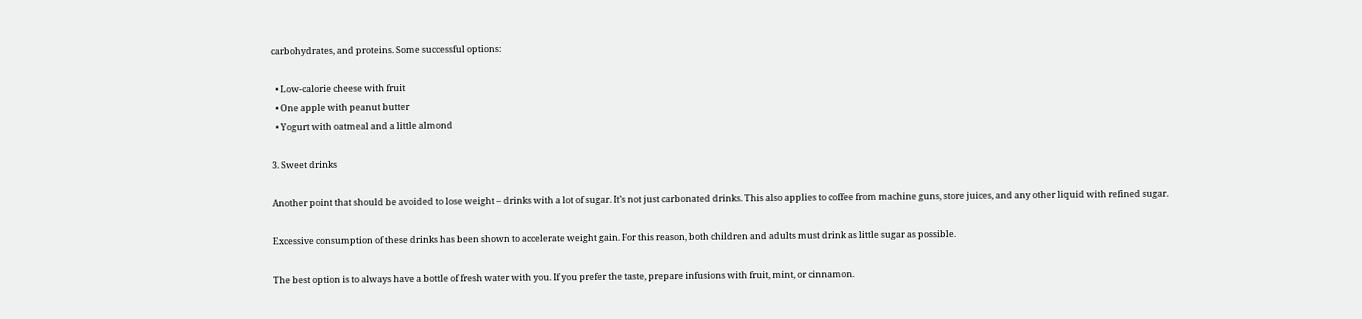carbohydrates, and proteins. Some successful options:

  • Low-calorie cheese with fruit
  • One apple with peanut butter
  • Yogurt with oatmeal and a little almond

3. Sweet drinks

Another point that should be avoided to lose weight – drinks with a lot of sugar. It’s not just carbonated drinks. This also applies to coffee from machine guns, store juices, and any other liquid with refined sugar.

Excessive consumption of these drinks has been shown to accelerate weight gain. For this reason, both children and adults must drink as little sugar as possible.

The best option is to always have a bottle of fresh water with you. If you prefer the taste, prepare infusions with fruit, mint, or cinnamon.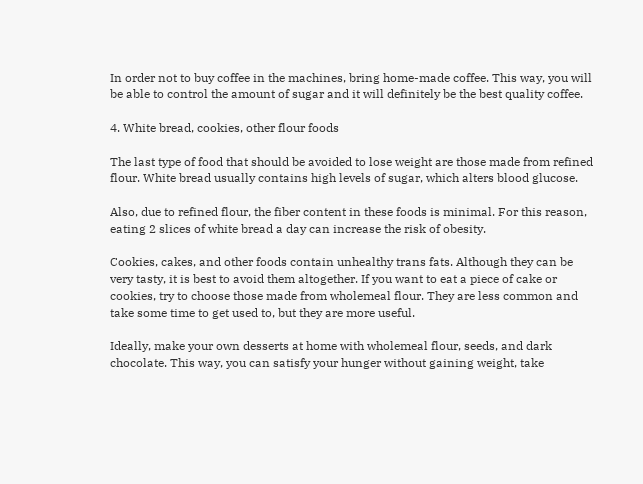In order not to buy coffee in the machines, bring home-made coffee. This way, you will be able to control the amount of sugar and it will definitely be the best quality coffee.

4. White bread, cookies, other flour foods

The last type of food that should be avoided to lose weight are those made from refined flour. White bread usually contains high levels of sugar, which alters blood glucose.

Also, due to refined flour, the fiber content in these foods is minimal. For this reason, eating 2 slices of white bread a day can increase the risk of obesity.

Cookies, cakes, and other foods contain unhealthy trans fats. Although they can be very tasty, it is best to avoid them altogether. If you want to eat a piece of cake or cookies, try to choose those made from wholemeal flour. They are less common and take some time to get used to, but they are more useful.

Ideally, make your own desserts at home with wholemeal flour, seeds, and dark chocolate. This way, you can satisfy your hunger without gaining weight, take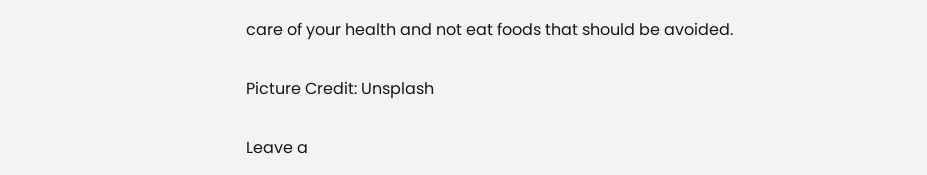care of your health and not eat foods that should be avoided.

Picture Credit: Unsplash

Leave a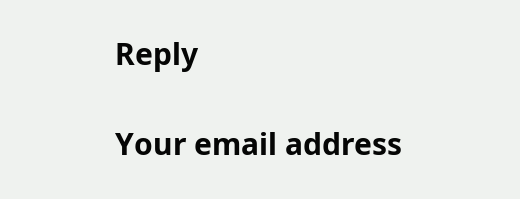Reply

Your email address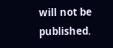will not be published.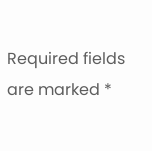Required fields are marked *